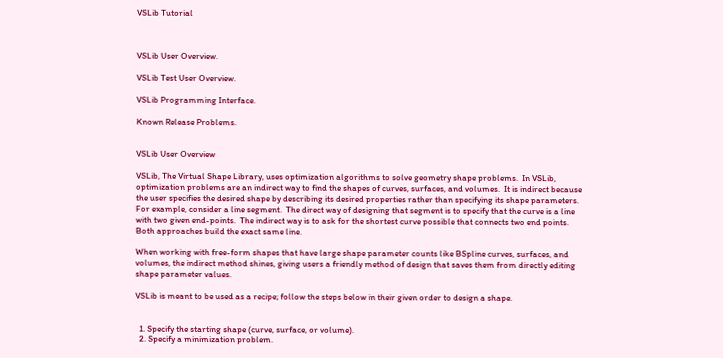VSLib Tutorial



VSLib User Overview.

VSLib Test User Overview.

VSLib Programming Interface.

Known Release Problems.


VSLib User Overview

VSLib, The Virtual Shape Library, uses optimization algorithms to solve geometry shape problems.  In VSLib, optimization problems are an indirect way to find the shapes of curves, surfaces, and volumes.  It is indirect because the user specifies the desired shape by describing its desired properties rather than specifying its shape parameters.  For example, consider a line segment.  The direct way of designing that segment is to specify that the curve is a line with two given end-points.  The indirect way is to ask for the shortest curve possible that connects two end points.  Both approaches build the exact same line.

When working with free-form shapes that have large shape parameter counts like BSpline curves, surfaces, and volumes, the indirect method shines, giving users a friendly method of design that saves them from directly editing shape parameter values.

VSLib is meant to be used as a recipe; follow the steps below in their given order to design a shape.


  1. Specify the starting shape (curve, surface, or volume).
  2. Specify a minimization problem.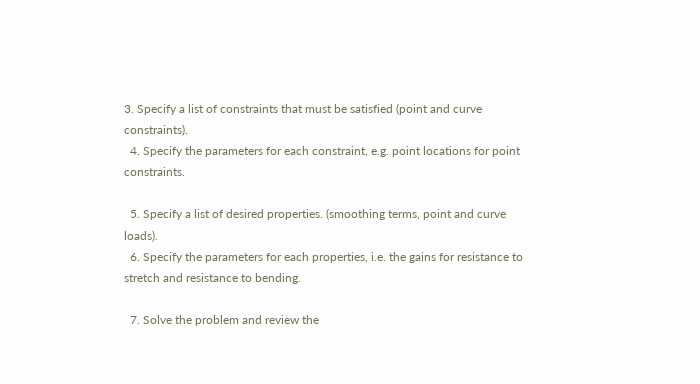3. Specify a list of constraints that must be satisfied (point and curve constraints).
  4. Specify the parameters for each constraint, e.g. point locations for point constraints.

  5. Specify a list of desired properties. (smoothing terms, point and curve loads).
  6. Specify the parameters for each properties, i.e. the gains for resistance to stretch and resistance to bending.

  7. Solve the problem and review the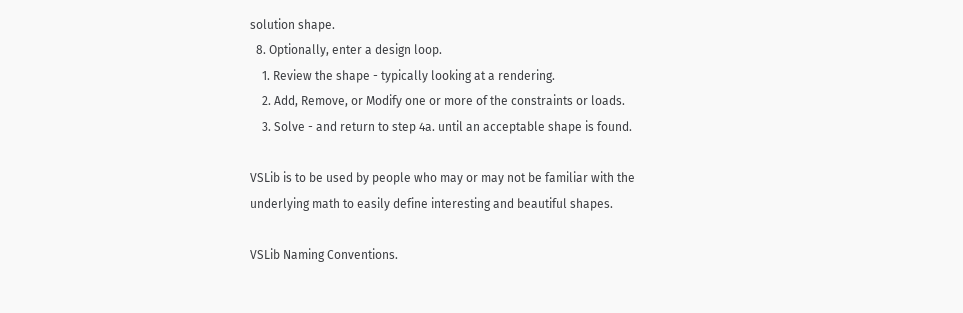solution shape.
  8. Optionally, enter a design loop.
    1. Review the shape - typically looking at a rendering.
    2. Add, Remove, or Modify one or more of the constraints or loads.
    3. Solve - and return to step 4a. until an acceptable shape is found.

VSLib is to be used by people who may or may not be familiar with the underlying math to easily define interesting and beautiful shapes.

VSLib Naming Conventions.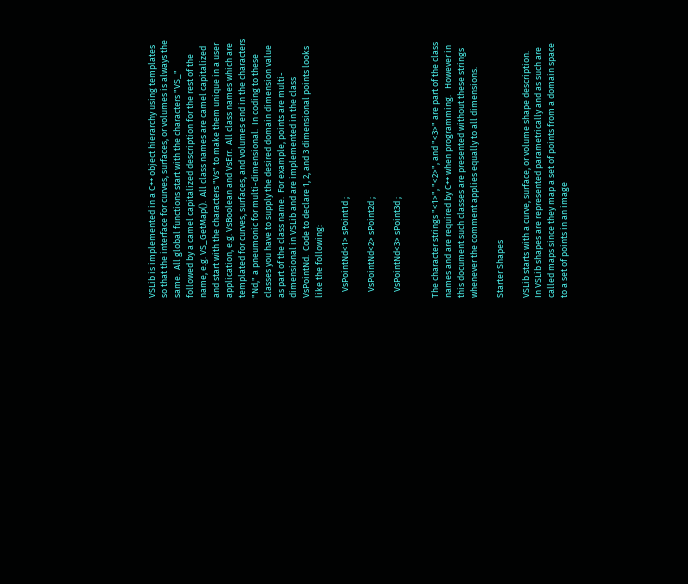VSLib is implemented in a C++ object hierarchy using templates so that the interface for curves, surfaces, or volumes is always the same.  All global functions start with the characters "VS_" followed by a camel capitalized description for the rest of the name, e.g. VS_GetMap().  All class names are camel capitalized and start with the characters "Vs" to make them unique in a user application, e.g. VsBoolean and VsErr.  All class names which are templated for curves, surfaces, and volumes end in the characters "Nd," a pneumonic for multi-dimensional.  In coding to these classes you have to supply the desired domain dimension value as part of the class name.  For example, points are multi-dimensional in VSLib and are implemented in the class VsPointNd.  Code to declare 1, 2, and 3 dimensional points looks like the following:

   VsPointNd<1> sPoint1d ;

   VsPointNd<2> sPoint2d ;

   VsPointNd<3> sPoint3d ;


The character strings "<1>", "<2>", and "<3>" are part of the class names and are required by C++ when programming.   However in this document such classes are presented without these strings whenever the comment applies equally to all dimensions.

Starter Shapes

VSLib starts with a curve, surface, or volume shape description.   In VSLib shapes are represented parametrically and as such are called maps since they map a set of points from a domain space to a set of points in an image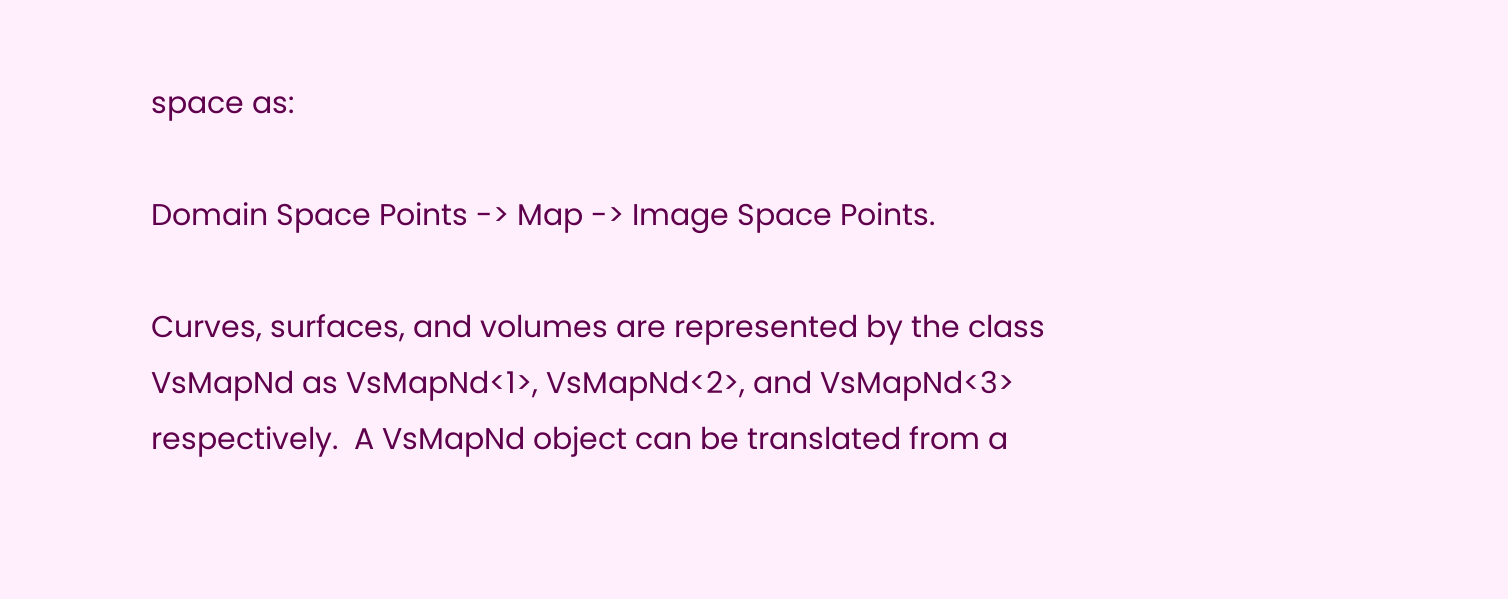space as:

Domain Space Points -> Map -> Image Space Points.

Curves, surfaces, and volumes are represented by the class VsMapNd as VsMapNd<1>, VsMapNd<2>, and VsMapNd<3> respectively.  A VsMapNd object can be translated from a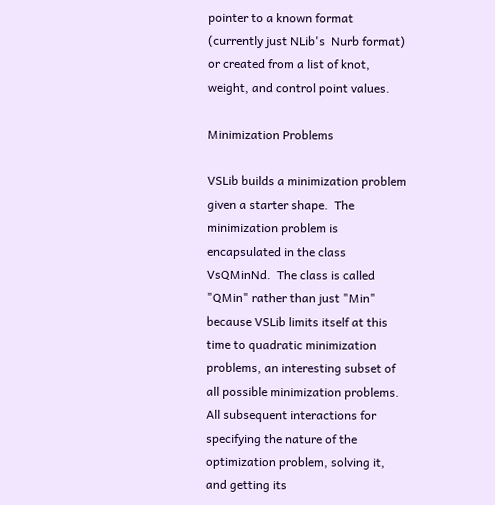pointer to a known format (currently just NLib's  Nurb format) or created from a list of knot, weight, and control point values.

Minimization Problems

VSLib builds a minimization problem given a starter shape.  The minimization problem is encapsulated in the class VsQMinNd.  The class is called "QMin" rather than just "Min" because VSLib limits itself at this time to quadratic minimization problems, an interesting subset of all possible minimization problems.  All subsequent interactions for specifying the nature of the optimization problem, solving it, and getting its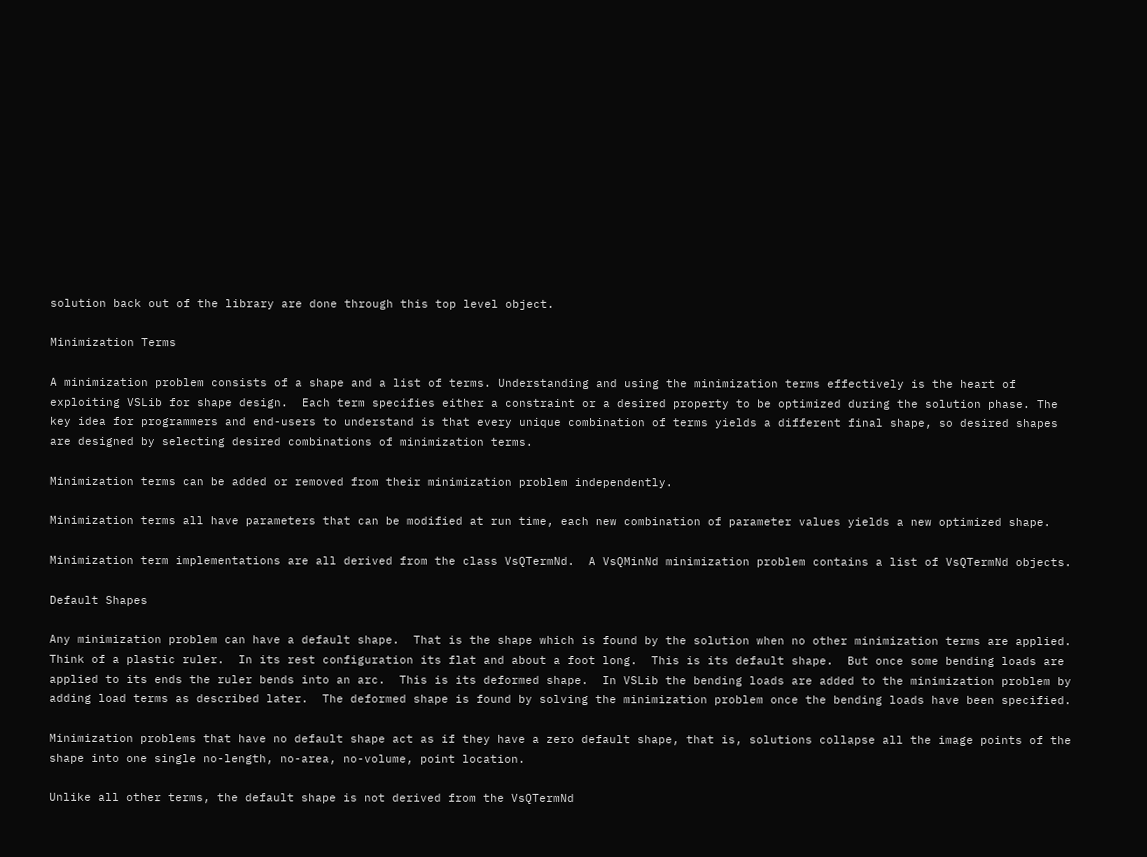solution back out of the library are done through this top level object.

Minimization Terms

A minimization problem consists of a shape and a list of terms. Understanding and using the minimization terms effectively is the heart of exploiting VSLib for shape design.  Each term specifies either a constraint or a desired property to be optimized during the solution phase. The key idea for programmers and end-users to understand is that every unique combination of terms yields a different final shape, so desired shapes are designed by selecting desired combinations of minimization terms.

Minimization terms can be added or removed from their minimization problem independently.

Minimization terms all have parameters that can be modified at run time, each new combination of parameter values yields a new optimized shape.

Minimization term implementations are all derived from the class VsQTermNd.  A VsQMinNd minimization problem contains a list of VsQTermNd objects.

Default Shapes

Any minimization problem can have a default shape.  That is the shape which is found by the solution when no other minimization terms are applied. Think of a plastic ruler.  In its rest configuration its flat and about a foot long.  This is its default shape.  But once some bending loads are applied to its ends the ruler bends into an arc.  This is its deformed shape.  In VSLib the bending loads are added to the minimization problem by adding load terms as described later.  The deformed shape is found by solving the minimization problem once the bending loads have been specified.

Minimization problems that have no default shape act as if they have a zero default shape, that is, solutions collapse all the image points of the shape into one single no-length, no-area, no-volume, point location.

Unlike all other terms, the default shape is not derived from the VsQTermNd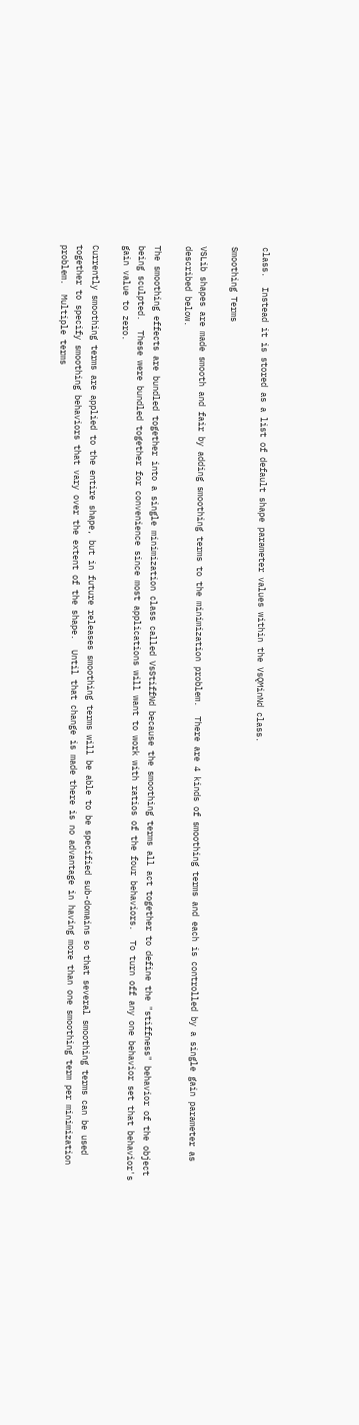class.  Instead it is stored as a list of default shape parameter values within the VsQMinNd class.

Smoothing Terms

VSLib shapes are made smooth and fair by adding smoothing terms to the minimization problem.  There are 4 kinds of smoothing terms and each is controlled by a single gain parameter as described below.

The smoothing effects are bundled together into a single minimization class called VsStiffNd because the smoothing terms all act together to define the "stiffness" behavior of the object being sculpted.  These were bundled together for convenience since most applications will want to work with ratios of the four behaviors.  To turn off any one behavior set that behavior's gain value to zero.

Currently smoothing terms are applied to the entire shape, but in future releases smoothing terms will be able to be specified sub-domains so that several smoothing terms can be used together to specify smoothing behaviors that vary over the extent of the shape.  Until that change is made there is no advantage in having more than one smoothing term per minimization problem.  Multiple terms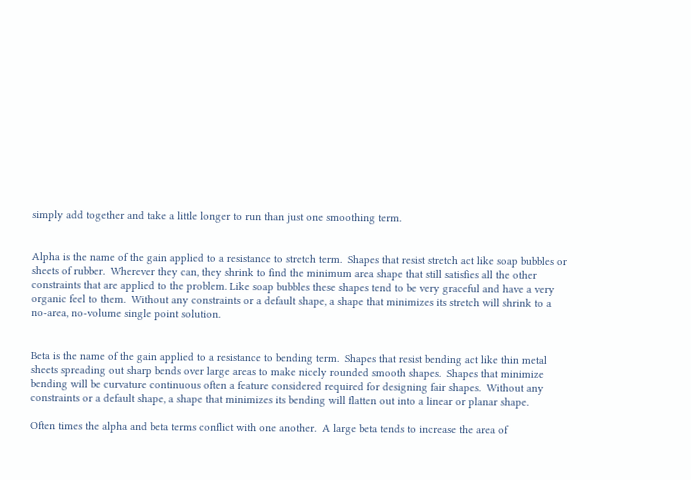simply add together and take a little longer to run than just one smoothing term.


Alpha is the name of the gain applied to a resistance to stretch term.  Shapes that resist stretch act like soap bubbles or sheets of rubber.  Wherever they can, they shrink to find the minimum area shape that still satisfies all the other constraints that are applied to the problem. Like soap bubbles these shapes tend to be very graceful and have a very organic feel to them.  Without any constraints or a default shape, a shape that minimizes its stretch will shrink to a no-area, no-volume single point solution.


Beta is the name of the gain applied to a resistance to bending term.  Shapes that resist bending act like thin metal sheets spreading out sharp bends over large areas to make nicely rounded smooth shapes.  Shapes that minimize bending will be curvature continuous often a feature considered required for designing fair shapes.  Without any constraints or a default shape, a shape that minimizes its bending will flatten out into a linear or planar shape.

Often times the alpha and beta terms conflict with one another.  A large beta tends to increase the area of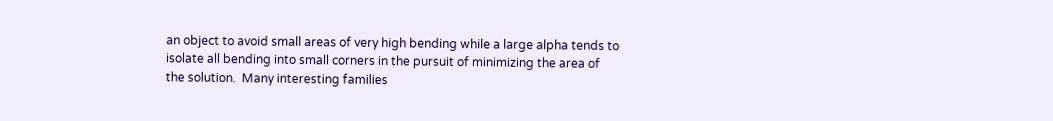an object to avoid small areas of very high bending while a large alpha tends to isolate all bending into small corners in the pursuit of minimizing the area of the solution.  Many interesting families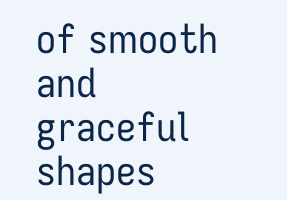of smooth and graceful shapes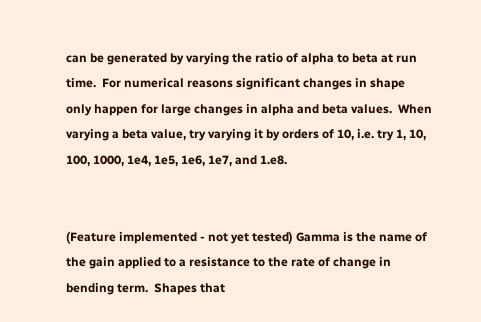can be generated by varying the ratio of alpha to beta at run time.  For numerical reasons significant changes in shape only happen for large changes in alpha and beta values.  When varying a beta value, try varying it by orders of 10, i.e. try 1, 10, 100, 1000, 1e4, 1e5, 1e6, 1e7, and 1.e8.


(Feature implemented - not yet tested) Gamma is the name of the gain applied to a resistance to the rate of change in bending term.  Shapes that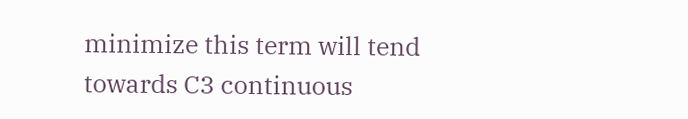minimize this term will tend towards C3 continuous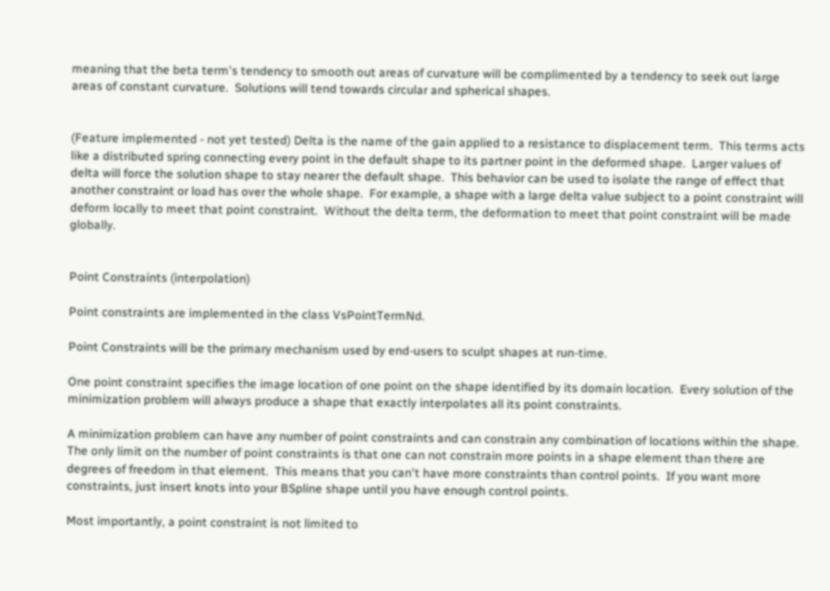meaning that the beta term's tendency to smooth out areas of curvature will be complimented by a tendency to seek out large areas of constant curvature.  Solutions will tend towards circular and spherical shapes.


(Feature implemented - not yet tested) Delta is the name of the gain applied to a resistance to displacement term.  This terms acts like a distributed spring connecting every point in the default shape to its partner point in the deformed shape.  Larger values of delta will force the solution shape to stay nearer the default shape.  This behavior can be used to isolate the range of effect that another constraint or load has over the whole shape.  For example, a shape with a large delta value subject to a point constraint will deform locally to meet that point constraint.  Without the delta term, the deformation to meet that point constraint will be made globally.


Point Constraints (interpolation)

Point constraints are implemented in the class VsPointTermNd.

Point Constraints will be the primary mechanism used by end-users to sculpt shapes at run-time.

One point constraint specifies the image location of one point on the shape identified by its domain location.  Every solution of the minimization problem will always produce a shape that exactly interpolates all its point constraints.

A minimization problem can have any number of point constraints and can constrain any combination of locations within the shape.  The only limit on the number of point constraints is that one can not constrain more points in a shape element than there are degrees of freedom in that element.  This means that you can't have more constraints than control points.  If you want more constraints, just insert knots into your BSpline shape until you have enough control points.

Most importantly, a point constraint is not limited to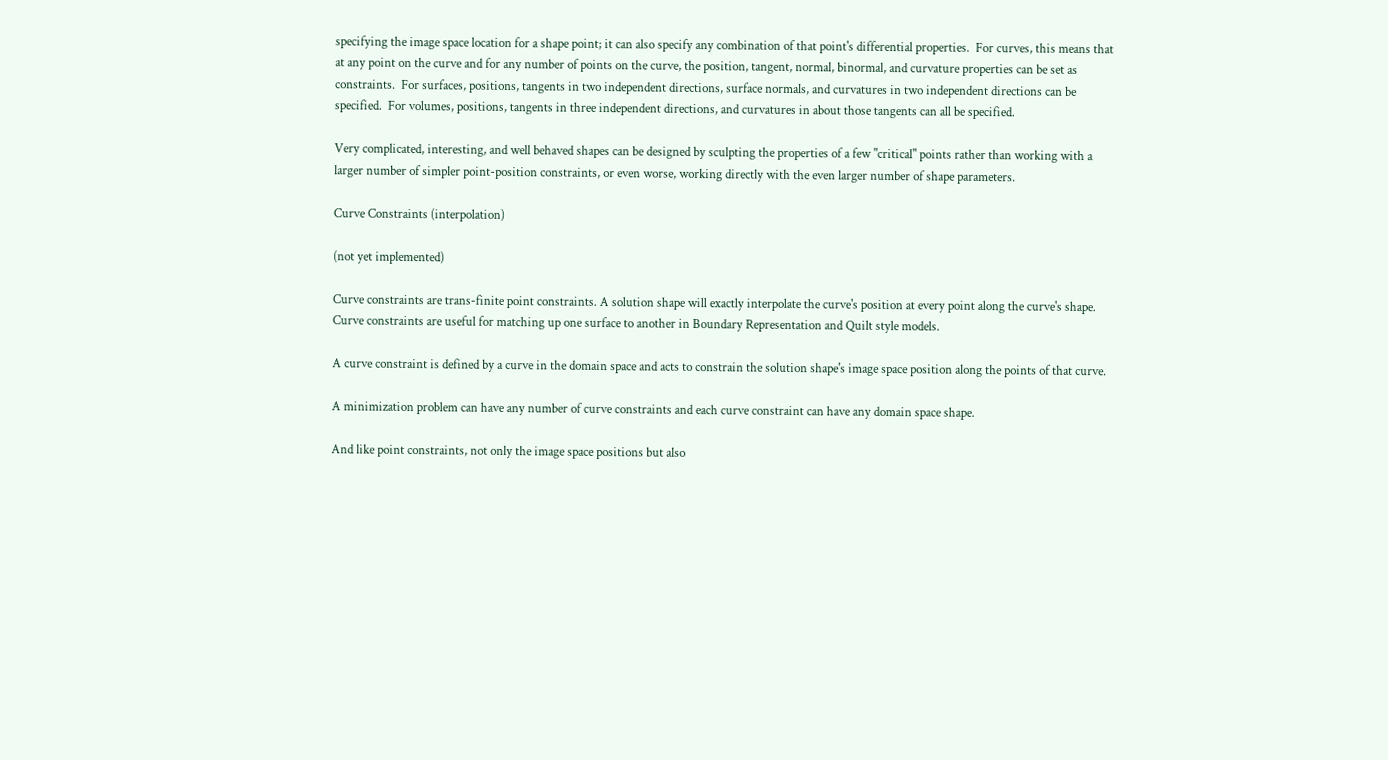specifying the image space location for a shape point; it can also specify any combination of that point's differential properties.  For curves, this means that at any point on the curve and for any number of points on the curve, the position, tangent, normal, binormal, and curvature properties can be set as constraints.  For surfaces, positions, tangents in two independent directions, surface normals, and curvatures in two independent directions can be specified.  For volumes, positions, tangents in three independent directions, and curvatures in about those tangents can all be specified.

Very complicated, interesting, and well behaved shapes can be designed by sculpting the properties of a few "critical" points rather than working with a larger number of simpler point-position constraints, or even worse, working directly with the even larger number of shape parameters.

Curve Constraints (interpolation)

(not yet implemented)

Curve constraints are trans-finite point constraints. A solution shape will exactly interpolate the curve's position at every point along the curve's shape.  Curve constraints are useful for matching up one surface to another in Boundary Representation and Quilt style models.

A curve constraint is defined by a curve in the domain space and acts to constrain the solution shape's image space position along the points of that curve.

A minimization problem can have any number of curve constraints and each curve constraint can have any domain space shape.

And like point constraints, not only the image space positions but also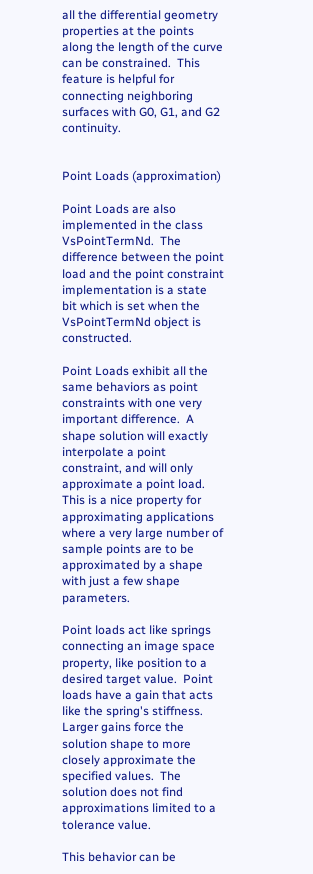all the differential geometry properties at the points along the length of the curve can be constrained.  This feature is helpful for connecting neighboring surfaces with G0, G1, and G2 continuity.


Point Loads (approximation)

Point Loads are also implemented in the class VsPointTermNd.  The difference between the point load and the point constraint implementation is a state bit which is set when the VsPointTermNd object is constructed.

Point Loads exhibit all the same behaviors as point constraints with one very important difference.  A shape solution will exactly interpolate a point constraint, and will only approximate a point load.  This is a nice property for approximating applications where a very large number of sample points are to be approximated by a shape with just a few shape parameters.

Point loads act like springs connecting an image space property, like position to a desired target value.  Point loads have a gain that acts like the spring's stiffness.  Larger gains force the solution shape to more closely approximate the specified values.  The solution does not find approximations limited to a tolerance value.

This behavior can be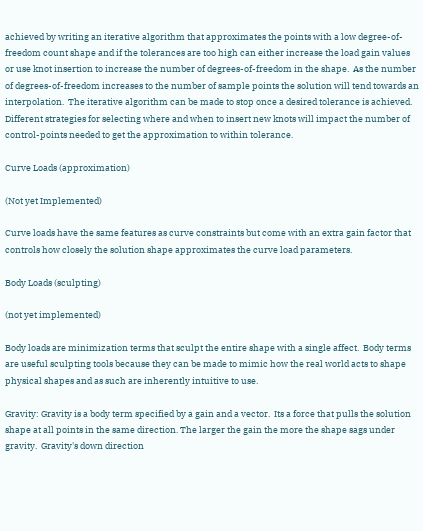achieved by writing an iterative algorithm that approximates the points with a low degree-of-freedom count shape and if the tolerances are too high can either increase the load gain values or use knot insertion to increase the number of degrees-of-freedom in the shape.  As the number of degrees-of-freedom increases to the number of sample points the solution will tend towards an interpolation.  The iterative algorithm can be made to stop once a desired tolerance is achieved.  Different strategies for selecting where and when to insert new knots will impact the number of control-points needed to get the approximation to within tolerance.

Curve Loads (approximation)

(Not yet Implemented)

Curve loads have the same features as curve constraints but come with an extra gain factor that controls how closely the solution shape approximates the curve load parameters.

Body Loads (sculpting)

(not yet implemented)

Body loads are minimization terms that sculpt the entire shape with a single affect.  Body terms are useful sculpting tools because they can be made to mimic how the real world acts to shape physical shapes and as such are inherently intuitive to use.

Gravity: Gravity is a body term specified by a gain and a vector.  Its a force that pulls the solution shape at all points in the same direction. The larger the gain the more the shape sags under gravity.  Gravity's down direction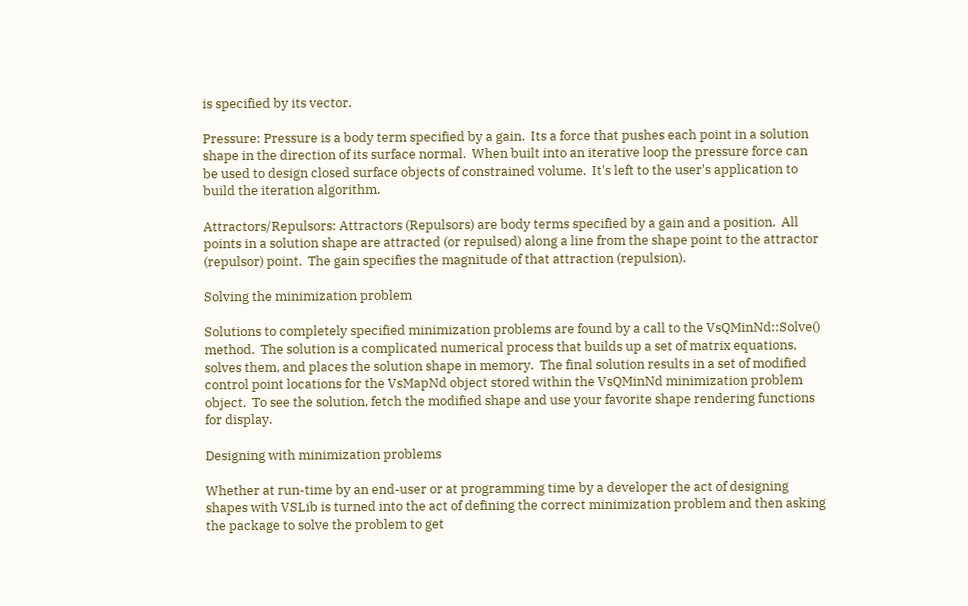is specified by its vector.

Pressure: Pressure is a body term specified by a gain.  Its a force that pushes each point in a solution shape in the direction of its surface normal.  When built into an iterative loop the pressure force can be used to design closed surface objects of constrained volume.  It's left to the user's application to build the iteration algorithm.

Attractors/Repulsors: Attractors (Repulsors) are body terms specified by a gain and a position.  All points in a solution shape are attracted (or repulsed) along a line from the shape point to the attractor (repulsor) point.  The gain specifies the magnitude of that attraction (repulsion).

Solving the minimization problem

Solutions to completely specified minimization problems are found by a call to the VsQMinNd::Solve() method.  The solution is a complicated numerical process that builds up a set of matrix equations, solves them, and places the solution shape in memory.  The final solution results in a set of modified control point locations for the VsMapNd object stored within the VsQMinNd minimization problem object.  To see the solution, fetch the modified shape and use your favorite shape rendering functions for display.

Designing with minimization problems

Whether at run-time by an end-user or at programming time by a developer the act of designing shapes with VSLib is turned into the act of defining the correct minimization problem and then asking the package to solve the problem to get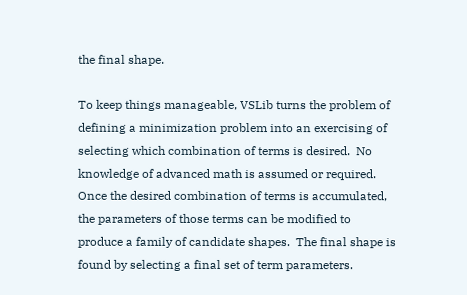the final shape.

To keep things manageable, VSLib turns the problem of defining a minimization problem into an exercising of selecting which combination of terms is desired.  No knowledge of advanced math is assumed or required.  Once the desired combination of terms is accumulated, the parameters of those terms can be modified to produce a family of candidate shapes.  The final shape is found by selecting a final set of term parameters.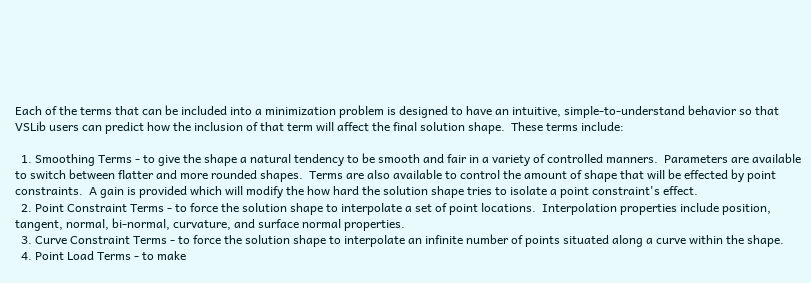Each of the terms that can be included into a minimization problem is designed to have an intuitive, simple-to-understand behavior so that VSLib users can predict how the inclusion of that term will affect the final solution shape.  These terms include:

  1. Smoothing Terms - to give the shape a natural tendency to be smooth and fair in a variety of controlled manners.  Parameters are available to switch between flatter and more rounded shapes.  Terms are also available to control the amount of shape that will be effected by point constraints.  A gain is provided which will modify the how hard the solution shape tries to isolate a point constraint's effect.
  2. Point Constraint Terms - to force the solution shape to interpolate a set of point locations.  Interpolation properties include position, tangent, normal, bi-normal, curvature, and surface normal properties.
  3. Curve Constraint Terms - to force the solution shape to interpolate an infinite number of points situated along a curve within the shape.
  4. Point Load Terms - to make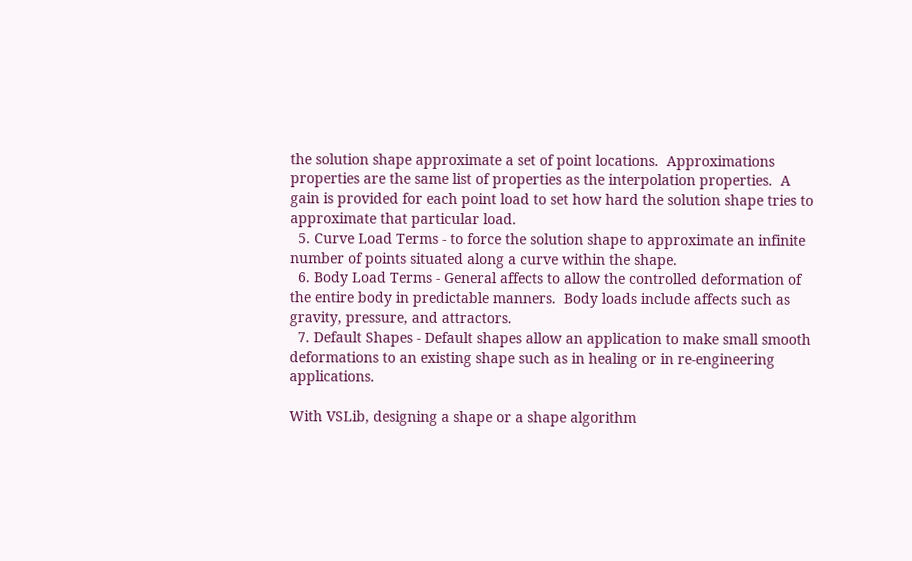the solution shape approximate a set of point locations.  Approximations properties are the same list of properties as the interpolation properties.  A gain is provided for each point load to set how hard the solution shape tries to approximate that particular load.
  5. Curve Load Terms - to force the solution shape to approximate an infinite number of points situated along a curve within the shape.
  6. Body Load Terms - General affects to allow the controlled deformation of the entire body in predictable manners.  Body loads include affects such as gravity, pressure, and attractors.
  7. Default Shapes - Default shapes allow an application to make small smooth deformations to an existing shape such as in healing or in re-engineering applications.

With VSLib, designing a shape or a shape algorithm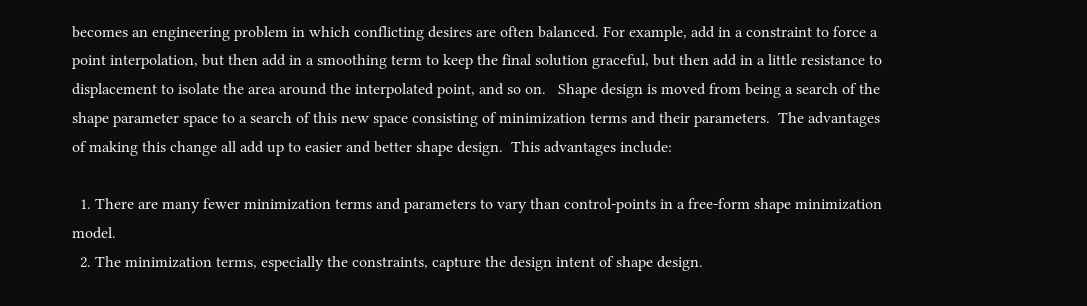becomes an engineering problem in which conflicting desires are often balanced. For example, add in a constraint to force a point interpolation, but then add in a smoothing term to keep the final solution graceful, but then add in a little resistance to displacement to isolate the area around the interpolated point, and so on.   Shape design is moved from being a search of the shape parameter space to a search of this new space consisting of minimization terms and their parameters.  The advantages of making this change all add up to easier and better shape design.  This advantages include:

  1. There are many fewer minimization terms and parameters to vary than control-points in a free-form shape minimization model.
  2. The minimization terms, especially the constraints, capture the design intent of shape design.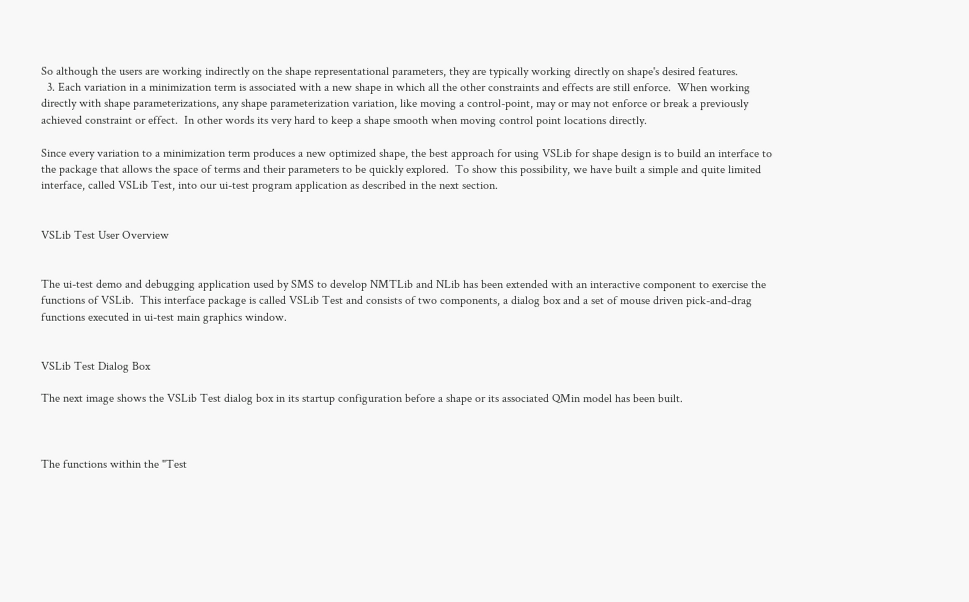So although the users are working indirectly on the shape representational parameters, they are typically working directly on shape's desired features.
  3. Each variation in a minimization term is associated with a new shape in which all the other constraints and effects are still enforce.  When working directly with shape parameterizations, any shape parameterization variation, like moving a control-point, may or may not enforce or break a previously achieved constraint or effect.  In other words its very hard to keep a shape smooth when moving control point locations directly.

Since every variation to a minimization term produces a new optimized shape, the best approach for using VSLib for shape design is to build an interface to the package that allows the space of terms and their parameters to be quickly explored.  To show this possibility, we have built a simple and quite limited interface, called VSLib Test, into our ui-test program application as described in the next section.


VSLib Test User Overview


The ui-test demo and debugging application used by SMS to develop NMTLib and NLib has been extended with an interactive component to exercise the functions of VSLib.  This interface package is called VSLib Test and consists of two components, a dialog box and a set of mouse driven pick-and-drag functions executed in ui-test main graphics window.


VSLib Test Dialog Box

The next image shows the VSLib Test dialog box in its startup configuration before a shape or its associated QMin model has been built.



The functions within the "Test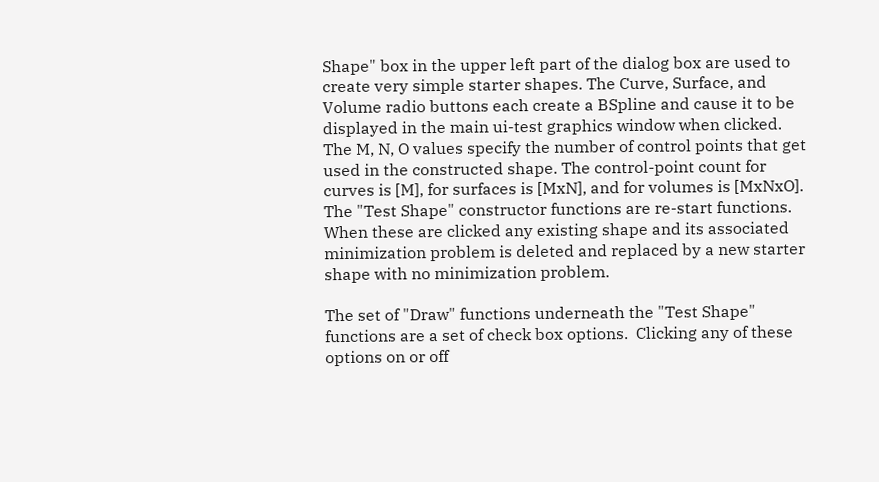Shape" box in the upper left part of the dialog box are used to create very simple starter shapes. The Curve, Surface, and Volume radio buttons each create a BSpline and cause it to be displayed in the main ui-test graphics window when clicked.  The M, N, O values specify the number of control points that get used in the constructed shape. The control-point count for curves is [M], for surfaces is [MxN], and for volumes is [MxNxO].  The "Test Shape" constructor functions are re-start functions.  When these are clicked any existing shape and its associated minimization problem is deleted and replaced by a new starter shape with no minimization problem.

The set of "Draw" functions underneath the "Test Shape" functions are a set of check box options.  Clicking any of these options on or off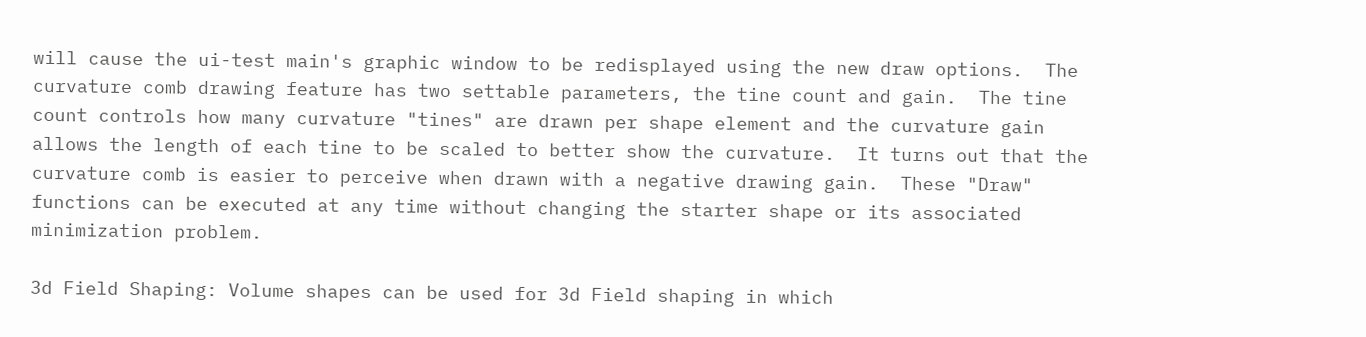will cause the ui-test main's graphic window to be redisplayed using the new draw options.  The curvature comb drawing feature has two settable parameters, the tine count and gain.  The tine count controls how many curvature "tines" are drawn per shape element and the curvature gain allows the length of each tine to be scaled to better show the curvature.  It turns out that the curvature comb is easier to perceive when drawn with a negative drawing gain.  These "Draw" functions can be executed at any time without changing the starter shape or its associated minimization problem.

3d Field Shaping: Volume shapes can be used for 3d Field shaping in which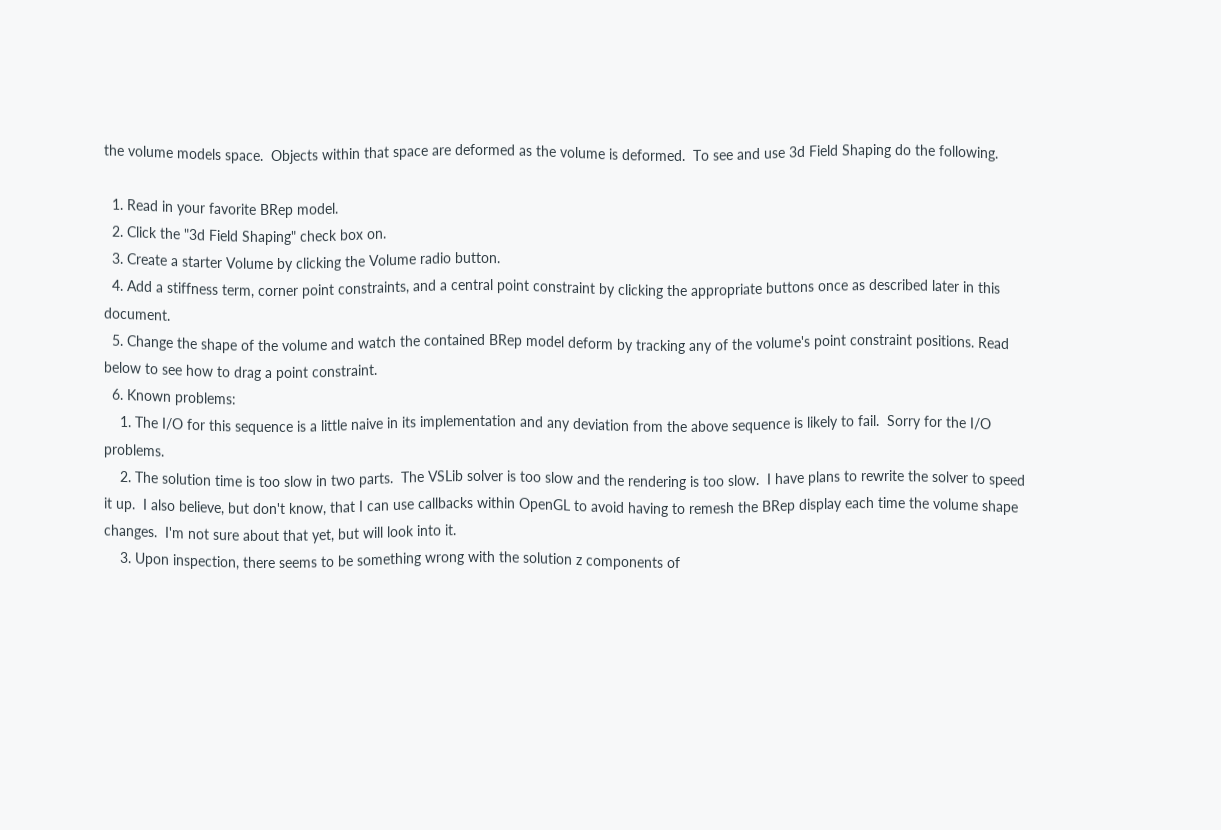the volume models space.  Objects within that space are deformed as the volume is deformed.  To see and use 3d Field Shaping do the following.

  1. Read in your favorite BRep model.
  2. Click the "3d Field Shaping" check box on.
  3. Create a starter Volume by clicking the Volume radio button.
  4. Add a stiffness term, corner point constraints, and a central point constraint by clicking the appropriate buttons once as described later in this document.
  5. Change the shape of the volume and watch the contained BRep model deform by tracking any of the volume's point constraint positions. Read below to see how to drag a point constraint.
  6. Known problems:
    1. The I/O for this sequence is a little naive in its implementation and any deviation from the above sequence is likely to fail.  Sorry for the I/O problems.
    2. The solution time is too slow in two parts.  The VSLib solver is too slow and the rendering is too slow.  I have plans to rewrite the solver to speed it up.  I also believe, but don't know, that I can use callbacks within OpenGL to avoid having to remesh the BRep display each time the volume shape changes.  I'm not sure about that yet, but will look into it.
    3. Upon inspection, there seems to be something wrong with the solution z components of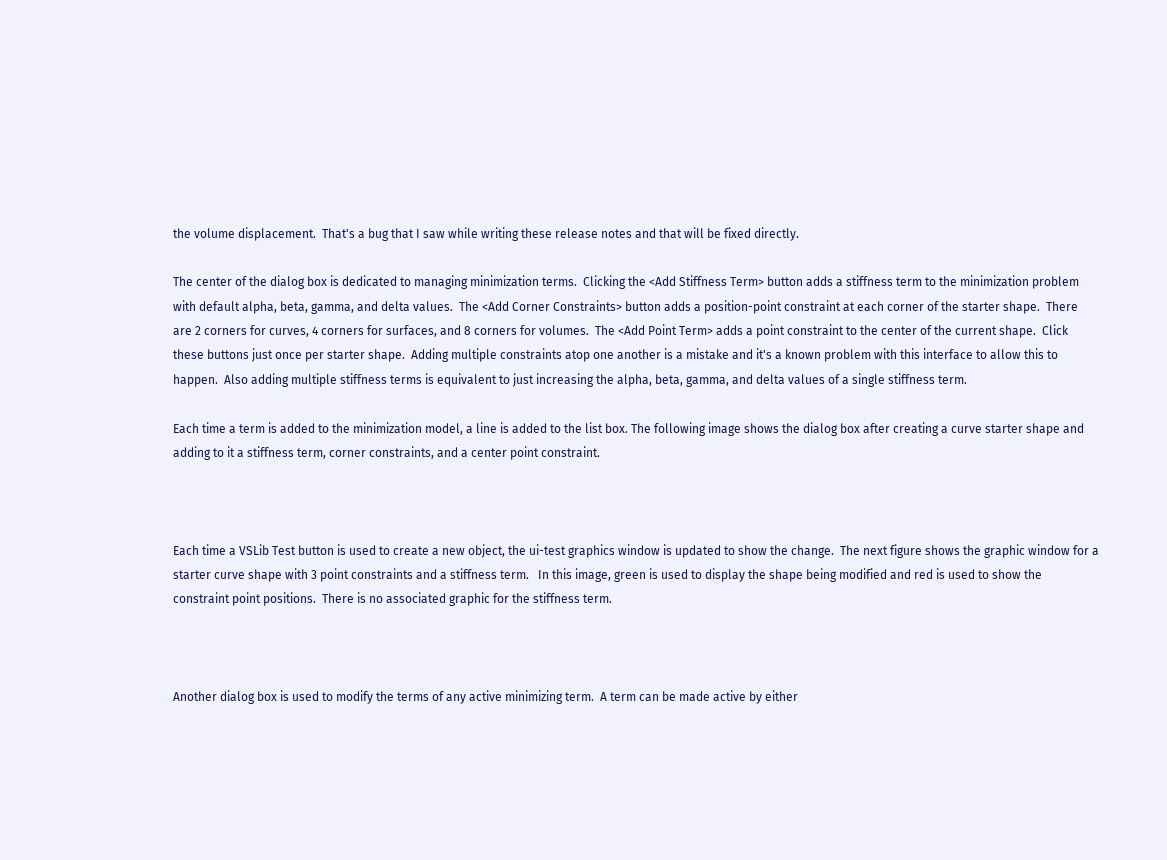the volume displacement.  That's a bug that I saw while writing these release notes and that will be fixed directly.

The center of the dialog box is dedicated to managing minimization terms.  Clicking the <Add Stiffness Term> button adds a stiffness term to the minimization problem with default alpha, beta, gamma, and delta values.  The <Add Corner Constraints> button adds a position-point constraint at each corner of the starter shape.  There are 2 corners for curves, 4 corners for surfaces, and 8 corners for volumes.  The <Add Point Term> adds a point constraint to the center of the current shape.  Click these buttons just once per starter shape.  Adding multiple constraints atop one another is a mistake and it's a known problem with this interface to allow this to happen.  Also adding multiple stiffness terms is equivalent to just increasing the alpha, beta, gamma, and delta values of a single stiffness term.

Each time a term is added to the minimization model, a line is added to the list box. The following image shows the dialog box after creating a curve starter shape and adding to it a stiffness term, corner constraints, and a center point constraint.



Each time a VSLib Test button is used to create a new object, the ui-test graphics window is updated to show the change.  The next figure shows the graphic window for a starter curve shape with 3 point constraints and a stiffness term.   In this image, green is used to display the shape being modified and red is used to show the constraint point positions.  There is no associated graphic for the stiffness term.



Another dialog box is used to modify the terms of any active minimizing term.  A term can be made active by either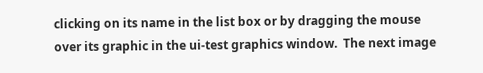clicking on its name in the list box or by dragging the mouse over its graphic in the ui-test graphics window.  The next image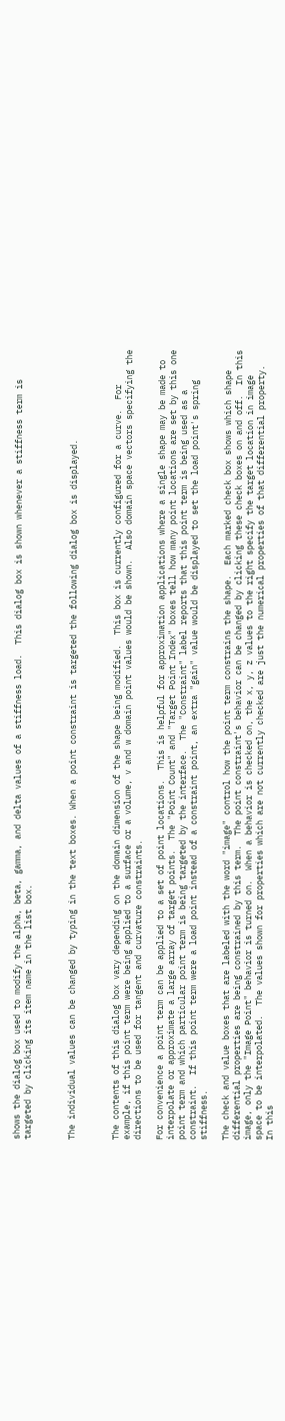shows the dialog box used to modify the alpha, beta, gamma, and delta values of a stiffness load.  This dialog box is shown whenever a stiffness term is targeted by clicking its item name in the list box.



The individual values can be changed by typing in the text boxes. When a point constraint is targeted the following dialog box is displayed.



The contents of this dialog box vary depending on the domain dimension of the shape being modified.  This box is currently configured for a curve.  For example, if this point term were being applied to a surface or a volume, v and w domain point values would be shown.  Also domain space vectors specifying the directions to be used for tangent and curvature constraints.

For convenience a point term can be applied to a set of point locations.  This is helpful for approximation applications where a single shape may be made to interpolate or approximate a large array of target points.  The "Point Count" and "Target Point Index" boxes tell how many point locations are set by this one point term and which particular point term is being targeted by the interface.  The "Constraint" label reports that this point term is being used as a constraint.  If this point term were a load point instead of a constraint point, an extra "gain" value would be displayed to set the load point's spring stiffness.

The check and value boxes that are labeled with the word "image" control how the point term constrains the shape.  Each marked check box shows which shape differential properties are being constrained by this term.  The point constraint's behavior can be changed by clicking these check boxes on and off.  In this image, only the "Image Point" behavior is turned on.  When a behavior is checked on, the x, y, z values to the right specify the target location in image space to be interpolated.  The values shown for properties which are not currently checked are just the numerical properties of that differential property.  In this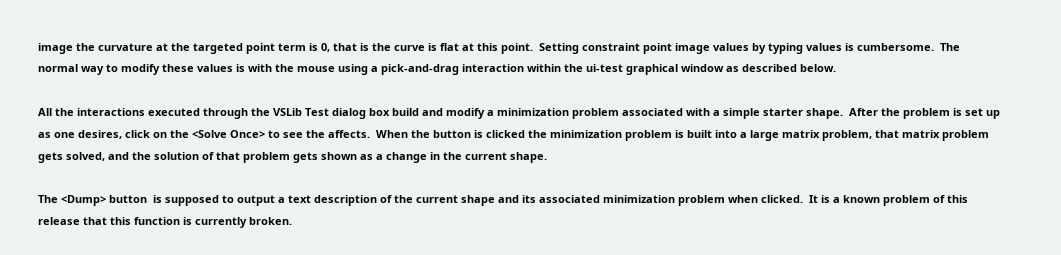image the curvature at the targeted point term is 0, that is the curve is flat at this point.  Setting constraint point image values by typing values is cumbersome.  The normal way to modify these values is with the mouse using a pick-and-drag interaction within the ui-test graphical window as described below.

All the interactions executed through the VSLib Test dialog box build and modify a minimization problem associated with a simple starter shape.  After the problem is set up as one desires, click on the <Solve Once> to see the affects.  When the button is clicked the minimization problem is built into a large matrix problem, that matrix problem gets solved, and the solution of that problem gets shown as a change in the current shape.

The <Dump> button  is supposed to output a text description of the current shape and its associated minimization problem when clicked.  It is a known problem of this release that this function is currently broken.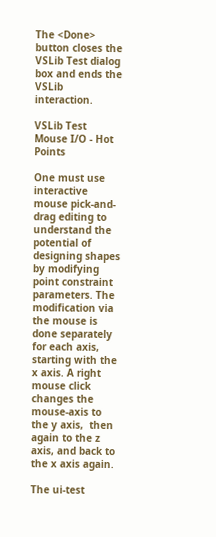The <Done> button closes the VSLib Test dialog box and ends the VSLib interaction.

VSLib Test Mouse I/O - Hot Points

One must use interactive mouse pick-and-drag editing to understand the potential of designing shapes by modifying point constraint parameters. The modification via the mouse is done separately for each axis, starting with the x axis. A right mouse click changes the mouse-axis to the y axis,  then again to the z axis, and back to the x axis again.

The ui-test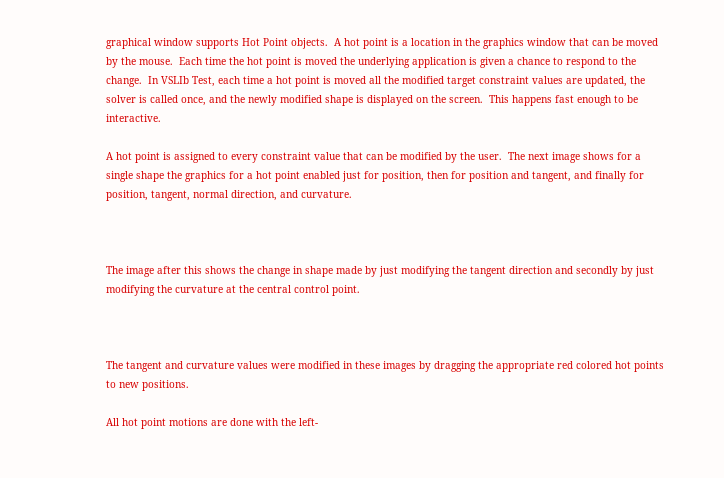graphical window supports Hot Point objects.  A hot point is a location in the graphics window that can be moved by the mouse.  Each time the hot point is moved the underlying application is given a chance to respond to the change.  In VSLIb Test, each time a hot point is moved all the modified target constraint values are updated, the solver is called once, and the newly modified shape is displayed on the screen.  This happens fast enough to be interactive.

A hot point is assigned to every constraint value that can be modified by the user.  The next image shows for a single shape the graphics for a hot point enabled just for position, then for position and tangent, and finally for position, tangent, normal direction, and curvature.



The image after this shows the change in shape made by just modifying the tangent direction and secondly by just modifying the curvature at the central control point.



The tangent and curvature values were modified in these images by dragging the appropriate red colored hot points to new positions.

All hot point motions are done with the left-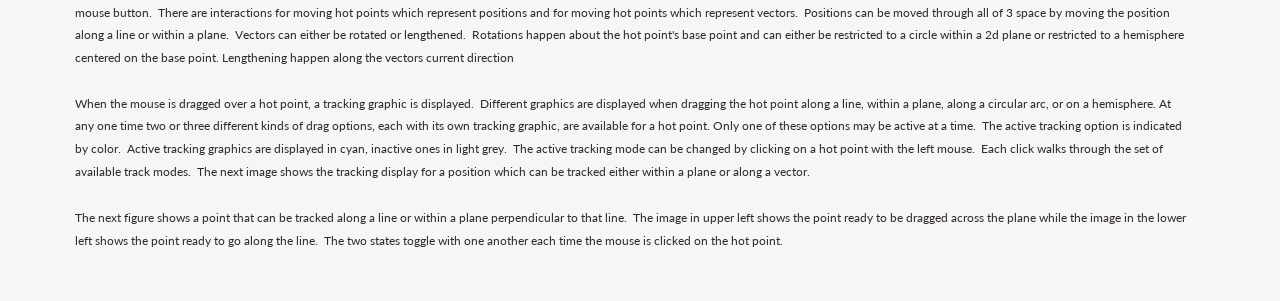mouse button.  There are interactions for moving hot points which represent positions and for moving hot points which represent vectors.  Positions can be moved through all of 3 space by moving the position along a line or within a plane.  Vectors can either be rotated or lengthened.  Rotations happen about the hot point's base point and can either be restricted to a circle within a 2d plane or restricted to a hemisphere centered on the base point. Lengthening happen along the vectors current direction

When the mouse is dragged over a hot point, a tracking graphic is displayed.  Different graphics are displayed when dragging the hot point along a line, within a plane, along a circular arc, or on a hemisphere. At any one time two or three different kinds of drag options, each with its own tracking graphic, are available for a hot point. Only one of these options may be active at a time.  The active tracking option is indicated by color.  Active tracking graphics are displayed in cyan, inactive ones in light grey.  The active tracking mode can be changed by clicking on a hot point with the left mouse.  Each click walks through the set of available track modes.  The next image shows the tracking display for a position which can be tracked either within a plane or along a vector.

The next figure shows a point that can be tracked along a line or within a plane perpendicular to that line.  The image in upper left shows the point ready to be dragged across the plane while the image in the lower left shows the point ready to go along the line.  The two states toggle with one another each time the mouse is clicked on the hot point.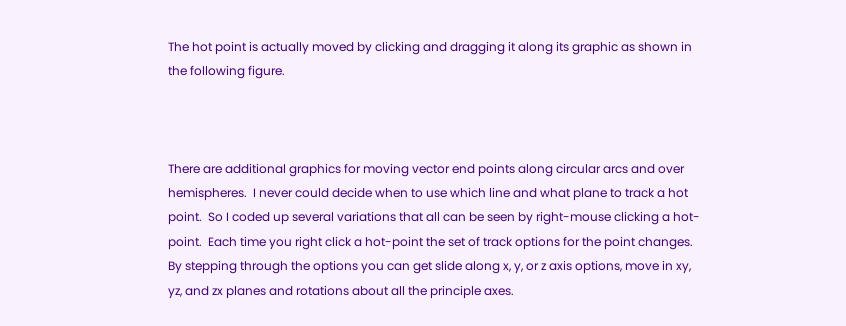The hot point is actually moved by clicking and dragging it along its graphic as shown in the following figure.



There are additional graphics for moving vector end points along circular arcs and over hemispheres.  I never could decide when to use which line and what plane to track a hot point.  So I coded up several variations that all can be seen by right-mouse clicking a hot-point.  Each time you right click a hot-point the set of track options for the point changes.  By stepping through the options you can get slide along x, y, or z axis options, move in xy, yz, and zx planes and rotations about all the principle axes.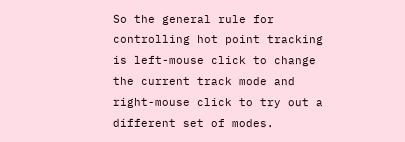So the general rule for controlling hot point tracking is left-mouse click to change the current track mode and right-mouse click to try out a different set of modes.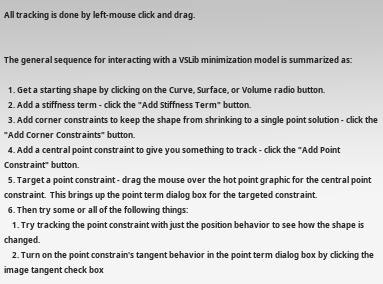All tracking is done by left-mouse click and drag.


The general sequence for interacting with a VSLib minimization model is summarized as:

  1. Get a starting shape by clicking on the Curve, Surface, or Volume radio button.
  2. Add a stiffness term - click the "Add Stiffness Term" button.
  3. Add corner constraints to keep the shape from shrinking to a single point solution - click the "Add Corner Constraints" button.
  4. Add a central point constraint to give you something to track - click the "Add Point Constraint" button.
  5. Target a point constraint - drag the mouse over the hot point graphic for the central point constraint.  This brings up the point term dialog box for the targeted constraint.
  6. Then try some or all of the following things:
    1. Try tracking the point constraint with just the position behavior to see how the shape is changed.
    2. Turn on the point constrain's tangent behavior in the point term dialog box by clicking the image tangent check box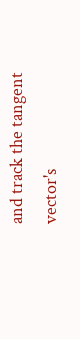and track the tangent vector's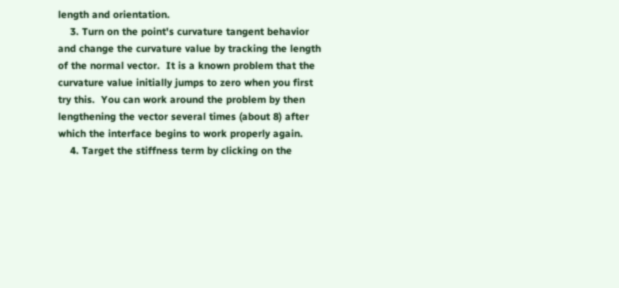length and orientation.
    3. Turn on the point's curvature tangent behavior and change the curvature value by tracking the length of the normal vector.  It is a known problem that the curvature value initially jumps to zero when you first try this.  You can work around the problem by then lengthening the vector several times (about 8) after which the interface begins to work properly again.
    4. Target the stiffness term by clicking on the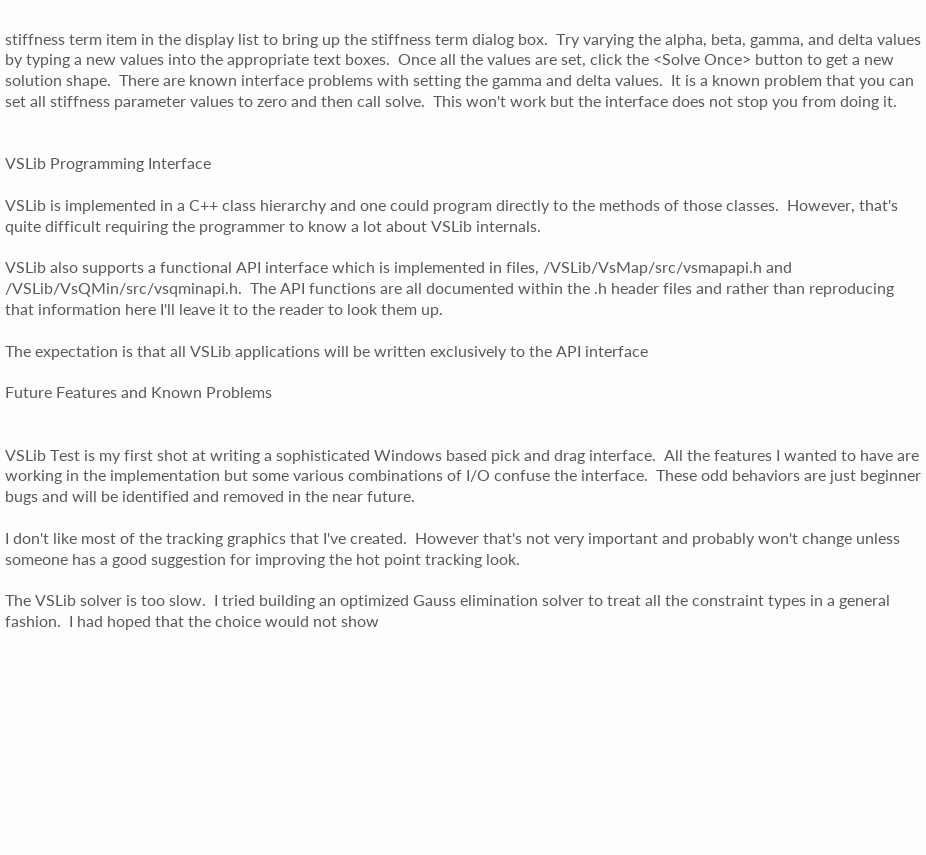stiffness term item in the display list to bring up the stiffness term dialog box.  Try varying the alpha, beta, gamma, and delta values by typing a new values into the appropriate text boxes.  Once all the values are set, click the <Solve Once> button to get a new solution shape.  There are known interface problems with setting the gamma and delta values.  It is a known problem that you can set all stiffness parameter values to zero and then call solve.  This won't work but the interface does not stop you from doing it.


VSLib Programming Interface

VSLib is implemented in a C++ class hierarchy and one could program directly to the methods of those classes.  However, that's quite difficult requiring the programmer to know a lot about VSLib internals.

VSLib also supports a functional API interface which is implemented in files, /VSLib/VsMap/src/vsmapapi.h and /VSLib/VsQMin/src/vsqminapi.h.  The API functions are all documented within the .h header files and rather than reproducing that information here I'll leave it to the reader to look them up.

The expectation is that all VSLib applications will be written exclusively to the API interface

Future Features and Known Problems


VSLib Test is my first shot at writing a sophisticated Windows based pick and drag interface.  All the features I wanted to have are working in the implementation but some various combinations of I/O confuse the interface.  These odd behaviors are just beginner bugs and will be identified and removed in the near future.

I don't like most of the tracking graphics that I've created.  However that's not very important and probably won't change unless someone has a good suggestion for improving the hot point tracking look.

The VSLib solver is too slow.  I tried building an optimized Gauss elimination solver to treat all the constraint types in a general fashion.  I had hoped that the choice would not show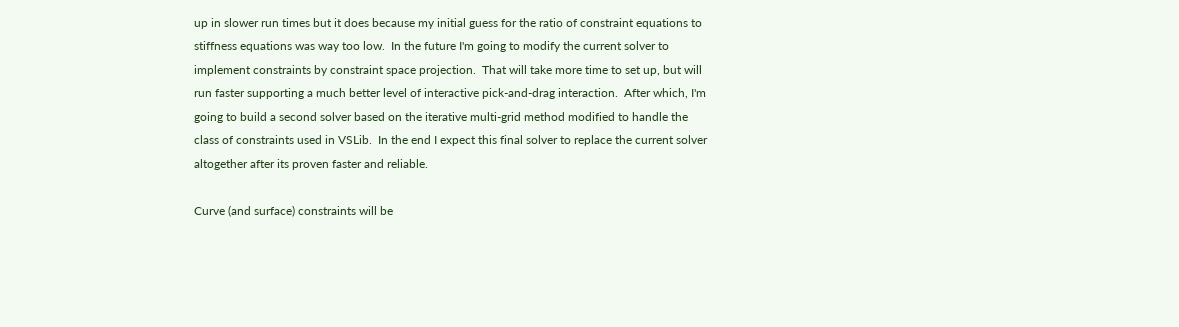up in slower run times but it does because my initial guess for the ratio of constraint equations to stiffness equations was way too low.  In the future I'm going to modify the current solver to implement constraints by constraint space projection.  That will take more time to set up, but will run faster supporting a much better level of interactive pick-and-drag interaction.  After which, I'm going to build a second solver based on the iterative multi-grid method modified to handle the class of constraints used in VSLib.  In the end I expect this final solver to replace the current solver altogether after its proven faster and reliable.

Curve (and surface) constraints will be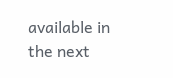available in the next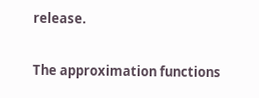release.

The approximation functions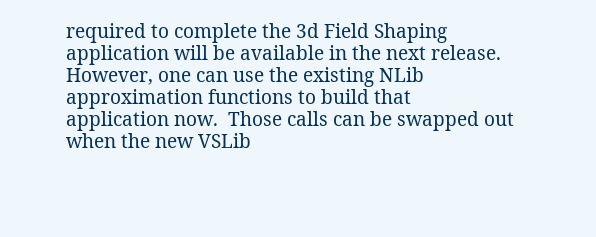required to complete the 3d Field Shaping application will be available in the next release.  However, one can use the existing NLib approximation functions to build that application now.  Those calls can be swapped out when the new VSLib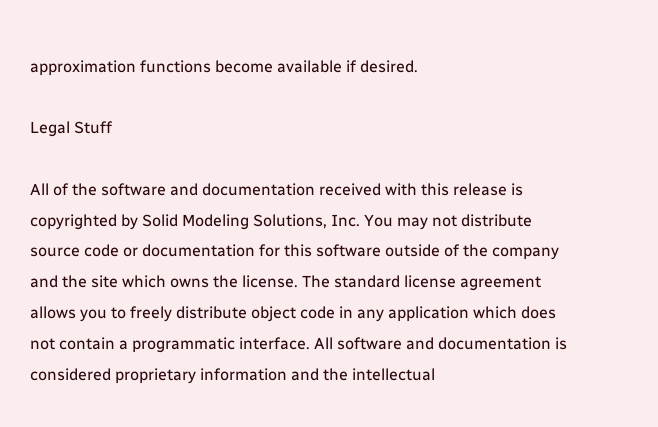approximation functions become available if desired.

Legal Stuff

All of the software and documentation received with this release is copyrighted by Solid Modeling Solutions, Inc. You may not distribute source code or documentation for this software outside of the company and the site which owns the license. The standard license agreement allows you to freely distribute object code in any application which does not contain a programmatic interface. All software and documentation is considered proprietary information and the intellectual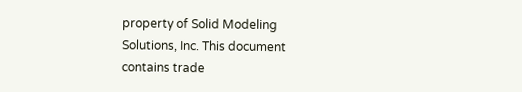property of Solid Modeling Solutions, Inc. This document contains trade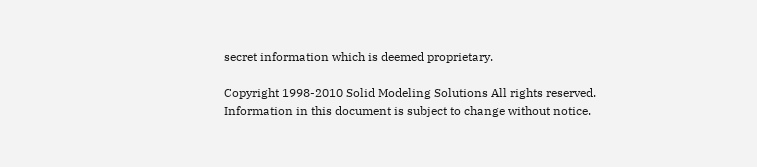secret information which is deemed proprietary.

Copyright 1998-2010 Solid Modeling Solutions All rights reserved.
Information in this document is subject to change without notice.